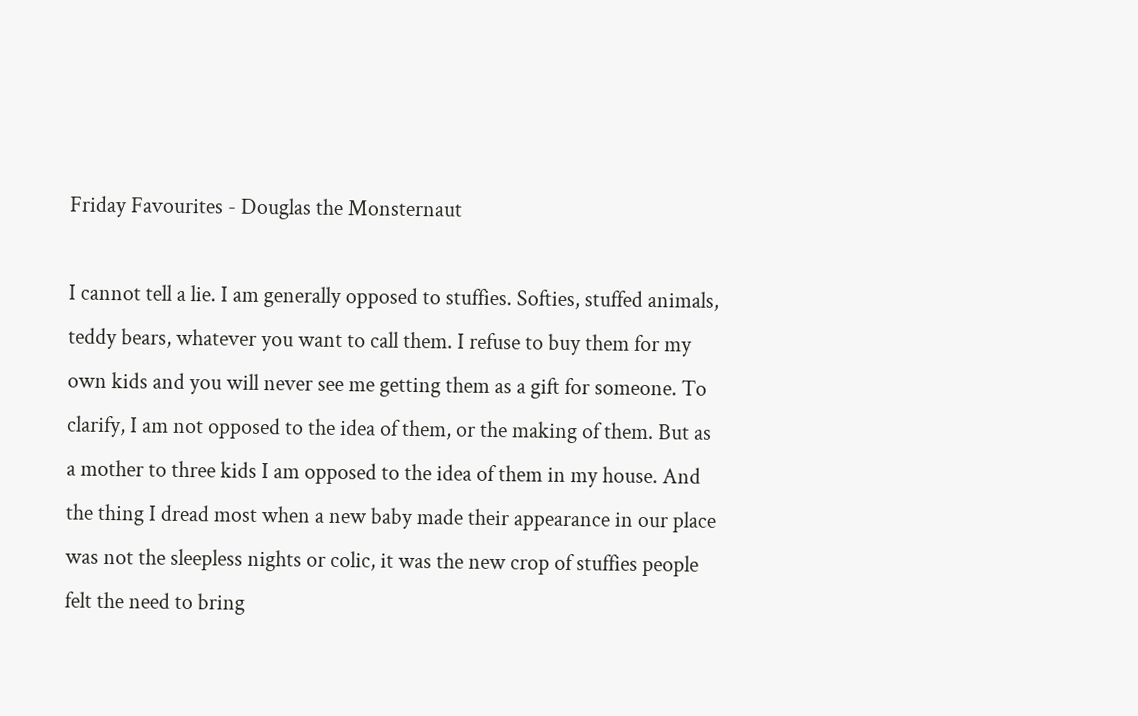Friday Favourites - Douglas the Monsternaut

I cannot tell a lie. I am generally opposed to stuffies. Softies, stuffed animals, teddy bears, whatever you want to call them. I refuse to buy them for my own kids and you will never see me getting them as a gift for someone. To clarify, I am not opposed to the idea of them, or the making of them. But as a mother to three kids I am opposed to the idea of them in my house. And the thing I dread most when a new baby made their appearance in our place was not the sleepless nights or colic, it was the new crop of stuffies people felt the need to bring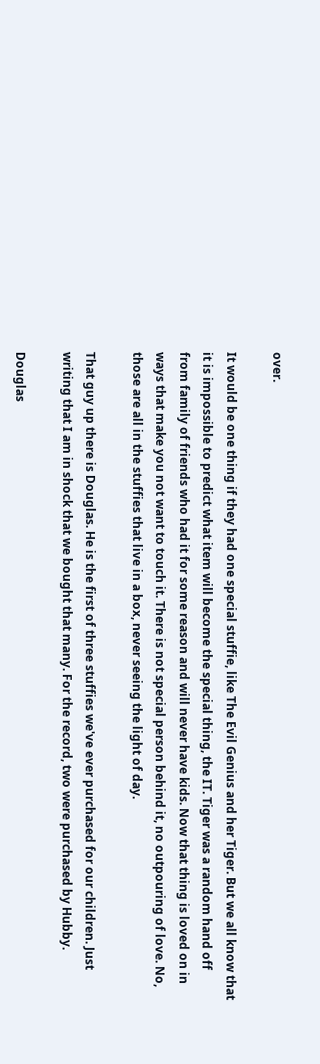over.

It would be one thing if they had one special stuffie, like The Evil Genius and her Tiger. But we all know that it is impossible to predict what item will become the special thing, the IT. Tiger was a random hand off from family of friends who had it for some reason and will never have kids. Now that thing is loved on in ways that make you not want to touch it. There is not special person behind it, no outpouring of love. No, those are all in the stuffies that live in a box, never seeing the light of day.

That guy up there is Douglas. He is the first of three stuffies we've ever purchased for our children. Just writing that I am in shock that we bought that many. For the record, two were purchased by Hubby.

Douglas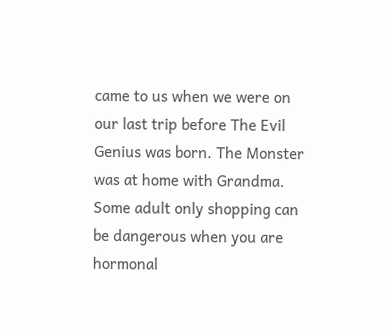came to us when we were on our last trip before The Evil Genius was born. The Monster was at home with Grandma. Some adult only shopping can be dangerous when you are hormonal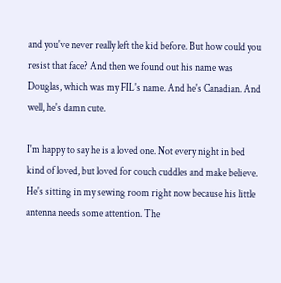and you've never really left the kid before. But how could you resist that face? And then we found out his name was Douglas, which was my FIL's name. And he's Canadian. And well, he's damn cute.

I'm happy to say he is a loved one. Not every night in bed kind of loved, but loved for couch cuddles and make believe. He's sitting in my sewing room right now because his little antenna needs some attention. The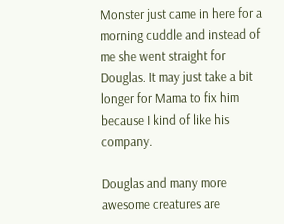Monster just came in here for a morning cuddle and instead of me she went straight for Douglas. It may just take a bit longer for Mama to fix him because I kind of like his company.

Douglas and many more awesome creatures are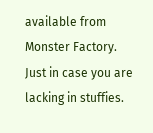available from Monster Factory. Just in case you are lacking in stuffies.